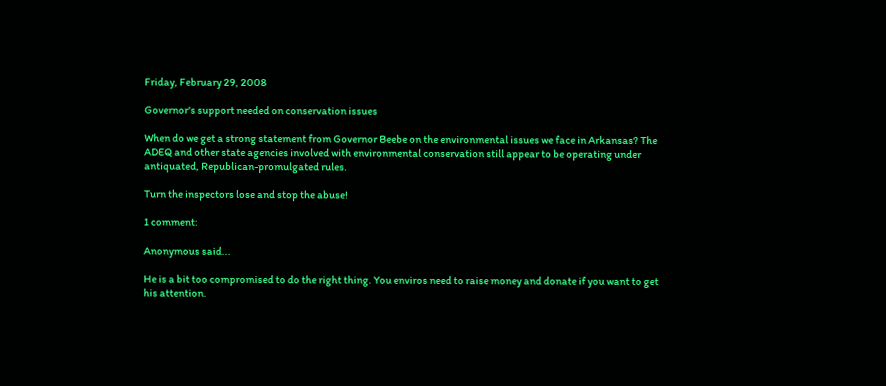Friday, February 29, 2008

Governor's support needed on conservation issues

When do we get a strong statement from Governor Beebe on the environmental issues we face in Arkansas? The ADEQ and other state agencies involved with environmental conservation still appear to be operating under antiquated, Republican-promulgated rules.

Turn the inspectors lose and stop the abuse!

1 comment:

Anonymous said...

He is a bit too compromised to do the right thing. You enviros need to raise money and donate if you want to get his attention.